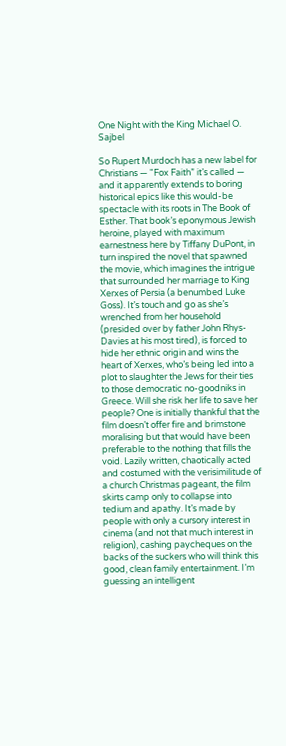One Night with the King Michael O. Sajbel

So Rupert Murdoch has a new label for Christians — "Fox Faith” it’s called — and it apparently extends to boring historical epics like this would-be spectacle with its roots in The Book of Esther. That book’s eponymous Jewish heroine, played with maximum earnestness here by Tiffany DuPont, in turn inspired the novel that spawned the movie, which imagines the intrigue that surrounded her marriage to King Xerxes of Persia (a benumbed Luke Goss). It’s touch and go as she’s wrenched from her household (presided over by father John Rhys-Davies at his most tired), is forced to hide her ethnic origin and wins the heart of Xerxes, who’s being led into a plot to slaughter the Jews for their ties to those democratic no-goodniks in Greece. Will she risk her life to save her people? One is initially thankful that the film doesn’t offer fire and brimstone moralising but that would have been preferable to the nothing that fills the void. Lazily written, chaotically acted and costumed with the verisimilitude of a church Christmas pageant, the film skirts camp only to collapse into tedium and apathy. It’s made by people with only a cursory interest in cinema (and not that much interest in religion), cashing paycheques on the backs of the suckers who will think this good, clean family entertainment. I’m guessing an intelligent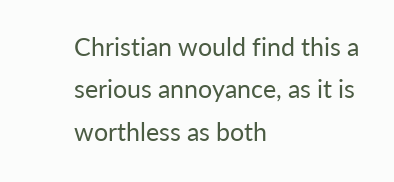Christian would find this a serious annoyance, as it is worthless as both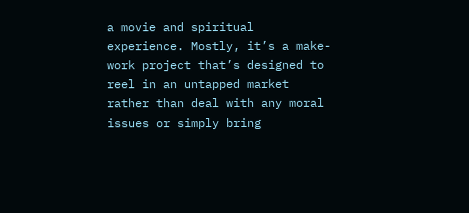a movie and spiritual experience. Mostly, it’s a make-work project that’s designed to reel in an untapped market rather than deal with any moral issues or simply bring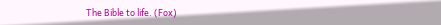The Bible to life. (Fox)